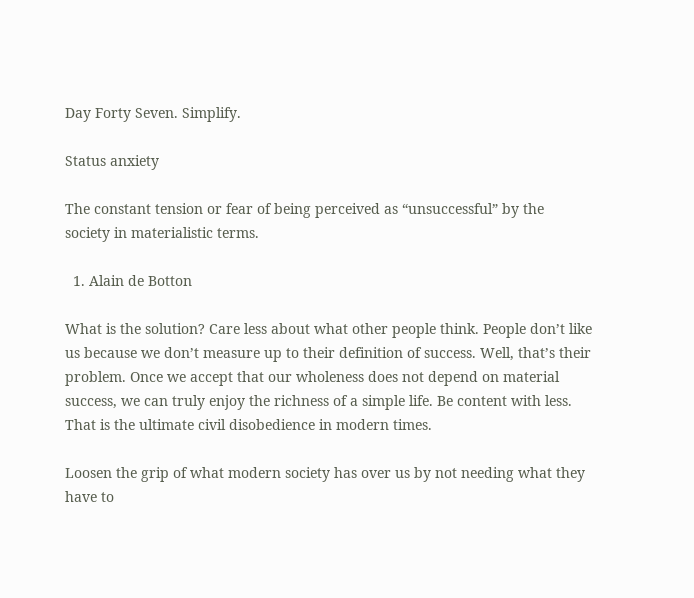Day Forty Seven. Simplify.

Status anxiety

The constant tension or fear of being perceived as “unsuccessful” by the society in materialistic terms.

  1. Alain de Botton

What is the solution? Care less about what other people think. People don’t like us because we don’t measure up to their definition of success. Well, that’s their problem. Once we accept that our wholeness does not depend on material success, we can truly enjoy the richness of a simple life. Be content with less. That is the ultimate civil disobedience in modern times.

Loosen the grip of what modern society has over us by not needing what they have to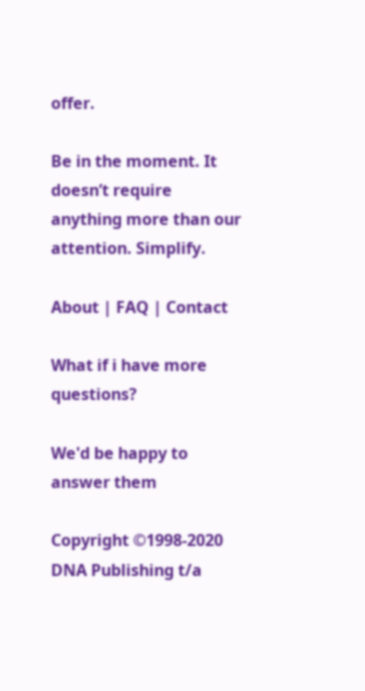offer.

Be in the moment. It doesn’t require anything more than our attention. Simplify.

About | FAQ | Contact

What if i have more questions?

We'd be happy to answer them

Copyright ©1998-2020 DNA Publishing t/a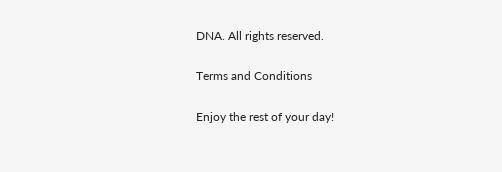DNA. All rights reserved.

Terms and Conditions

Enjoy the rest of your day!